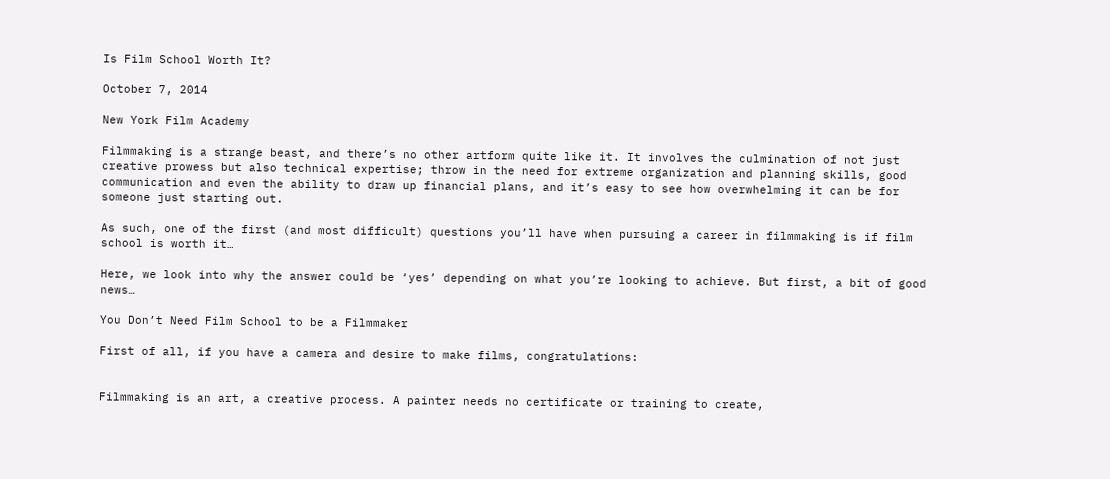Is Film School Worth It?

October 7, 2014

New York Film Academy

Filmmaking is a strange beast, and there’s no other artform quite like it. It involves the culmination of not just creative prowess but also technical expertise; throw in the need for extreme organization and planning skills, good communication and even the ability to draw up financial plans, and it’s easy to see how overwhelming it can be for someone just starting out.

As such, one of the first (and most difficult) questions you’ll have when pursuing a career in filmmaking is if film school is worth it…

Here, we look into why the answer could be ‘yes’ depending on what you’re looking to achieve. But first, a bit of good news…

You Don’t Need Film School to be a Filmmaker

First of all, if you have a camera and desire to make films, congratulations:


Filmmaking is an art, a creative process. A painter needs no certificate or training to create,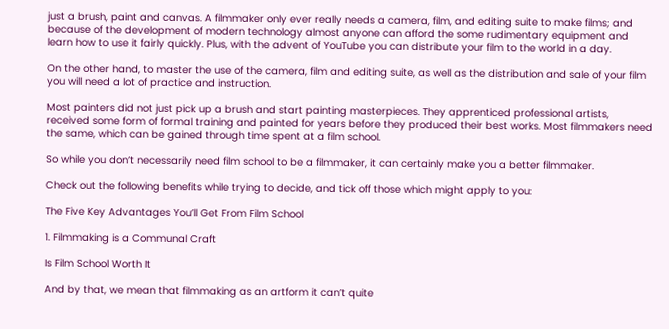just a brush, paint and canvas. A filmmaker only ever really needs a camera, film, and editing suite to make films; and because of the development of modern technology almost anyone can afford the some rudimentary equipment and learn how to use it fairly quickly. Plus, with the advent of YouTube you can distribute your film to the world in a day.

On the other hand, to master the use of the camera, film and editing suite, as well as the distribution and sale of your film you will need a lot of practice and instruction.

Most painters did not just pick up a brush and start painting masterpieces. They apprenticed professional artists, received some form of formal training and painted for years before they produced their best works. Most filmmakers need the same, which can be gained through time spent at a film school.

So while you don’t necessarily need film school to be a filmmaker, it can certainly make you a better filmmaker.

Check out the following benefits while trying to decide, and tick off those which might apply to you:

The Five Key Advantages You’ll Get From Film School

1. Filmmaking is a Communal Craft

Is Film School Worth It

And by that, we mean that filmmaking as an artform it can’t quite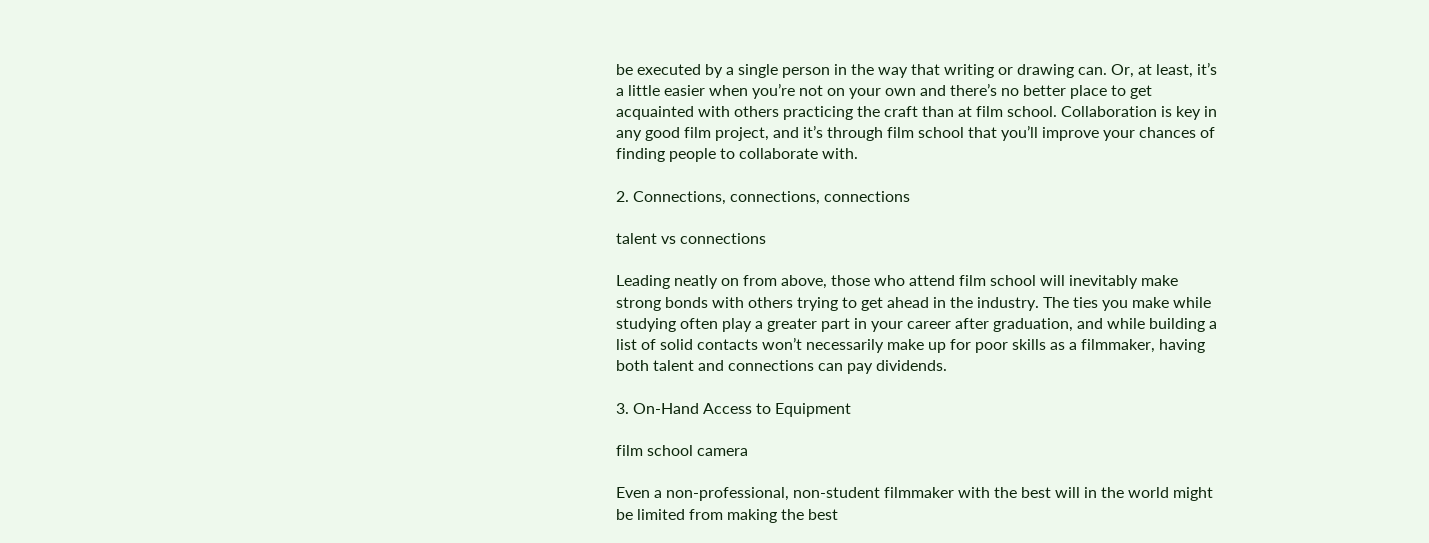be executed by a single person in the way that writing or drawing can. Or, at least, it’s a little easier when you’re not on your own and there’s no better place to get acquainted with others practicing the craft than at film school. Collaboration is key in any good film project, and it’s through film school that you’ll improve your chances of finding people to collaborate with.

2. Connections, connections, connections

talent vs connections

Leading neatly on from above, those who attend film school will inevitably make strong bonds with others trying to get ahead in the industry. The ties you make while studying often play a greater part in your career after graduation, and while building a list of solid contacts won’t necessarily make up for poor skills as a filmmaker, having both talent and connections can pay dividends.

3. On-Hand Access to Equipment

film school camera

Even a non-professional, non-student filmmaker with the best will in the world might be limited from making the best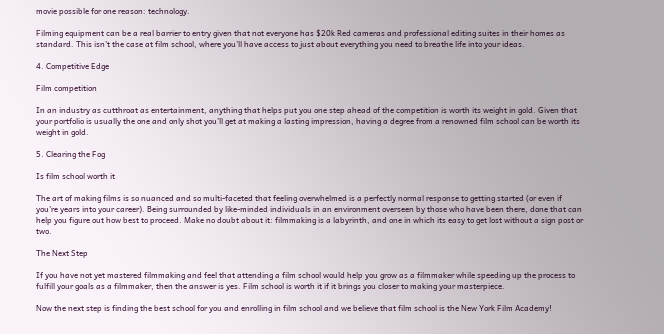movie possible for one reason: technology.

Filming equipment can be a real barrier to entry given that not everyone has $20k Red cameras and professional editing suites in their homes as standard. This isn’t the case at film school, where you’ll have access to just about everything you need to breathe life into your ideas.

4. Competitive Edge

Film competition

In an industry as cutthroat as entertainment, anything that helps put you one step ahead of the competition is worth its weight in gold. Given that your portfolio is usually the one and only shot you’ll get at making a lasting impression, having a degree from a renowned film school can be worth its weight in gold.

5. Clearing the Fog

Is film school worth it

The art of making films is so nuanced and so multi-faceted that feeling overwhelmed is a perfectly normal response to getting started (or even if you’re years into your career). Being surrounded by like-minded individuals in an environment overseen by those who have been there, done that can help you figure out how best to proceed. Make no doubt about it: filmmaking is a labyrinth, and one in which its easy to get lost without a sign post or two.

The Next Step

If you have not yet mastered filmmaking and feel that attending a film school would help you grow as a filmmaker while speeding up the process to fulfill your goals as a filmmaker, then the answer is yes. Film school is worth it if it brings you closer to making your masterpiece.

Now the next step is finding the best school for you and enrolling in film school and we believe that film school is the New York Film Academy!